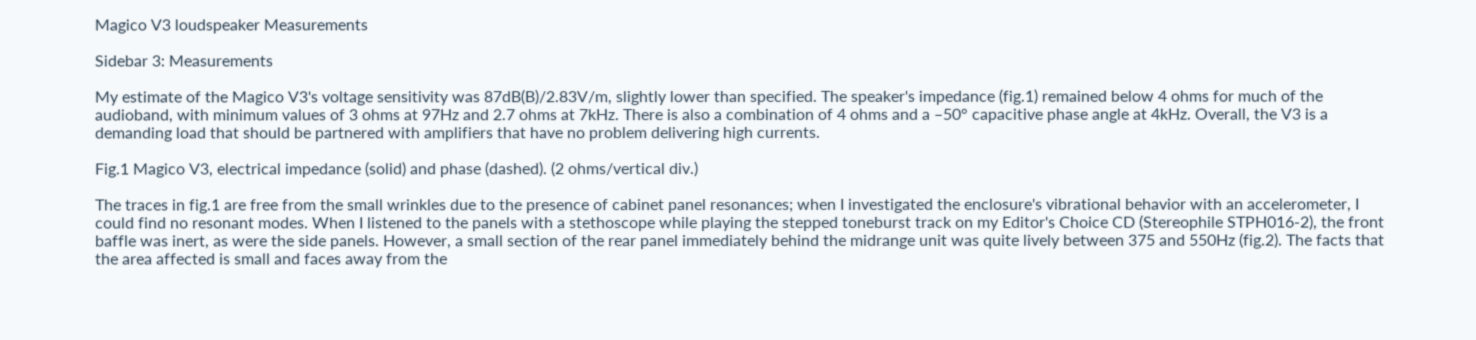Magico V3 loudspeaker Measurements

Sidebar 3: Measurements

My estimate of the Magico V3's voltage sensitivity was 87dB(B)/2.83V/m, slightly lower than specified. The speaker's impedance (fig.1) remained below 4 ohms for much of the audioband, with minimum values of 3 ohms at 97Hz and 2.7 ohms at 7kHz. There is also a combination of 4 ohms and a –50° capacitive phase angle at 4kHz. Overall, the V3 is a demanding load that should be partnered with amplifiers that have no problem delivering high currents.

Fig.1 Magico V3, electrical impedance (solid) and phase (dashed). (2 ohms/vertical div.)

The traces in fig.1 are free from the small wrinkles due to the presence of cabinet panel resonances; when I investigated the enclosure's vibrational behavior with an accelerometer, I could find no resonant modes. When I listened to the panels with a stethoscope while playing the stepped toneburst track on my Editor's Choice CD (Stereophile STPH016-2), the front baffle was inert, as were the side panels. However, a small section of the rear panel immediately behind the midrange unit was quite lively between 375 and 550Hz (fig.2). The facts that the area affected is small and faces away from the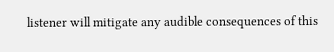listener will mitigate any audible consequences of this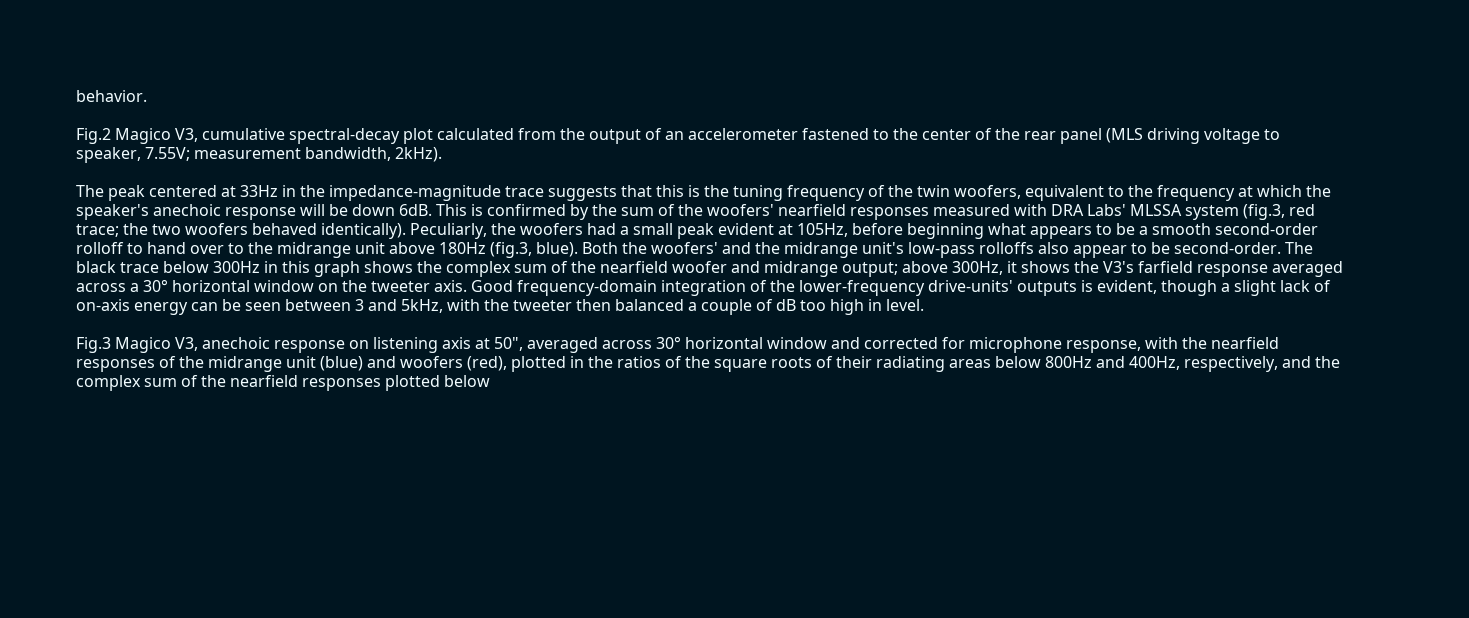behavior.

Fig.2 Magico V3, cumulative spectral-decay plot calculated from the output of an accelerometer fastened to the center of the rear panel (MLS driving voltage to speaker, 7.55V; measurement bandwidth, 2kHz).

The peak centered at 33Hz in the impedance-magnitude trace suggests that this is the tuning frequency of the twin woofers, equivalent to the frequency at which the speaker's anechoic response will be down 6dB. This is confirmed by the sum of the woofers' nearfield responses measured with DRA Labs' MLSSA system (fig.3, red trace; the two woofers behaved identically). Peculiarly, the woofers had a small peak evident at 105Hz, before beginning what appears to be a smooth second-order rolloff to hand over to the midrange unit above 180Hz (fig.3, blue). Both the woofers' and the midrange unit's low-pass rolloffs also appear to be second-order. The black trace below 300Hz in this graph shows the complex sum of the nearfield woofer and midrange output; above 300Hz, it shows the V3's farfield response averaged across a 30° horizontal window on the tweeter axis. Good frequency-domain integration of the lower-frequency drive-units' outputs is evident, though a slight lack of on-axis energy can be seen between 3 and 5kHz, with the tweeter then balanced a couple of dB too high in level.

Fig.3 Magico V3, anechoic response on listening axis at 50", averaged across 30° horizontal window and corrected for microphone response, with the nearfield responses of the midrange unit (blue) and woofers (red), plotted in the ratios of the square roots of their radiating areas below 800Hz and 400Hz, respectively, and the complex sum of the nearfield responses plotted below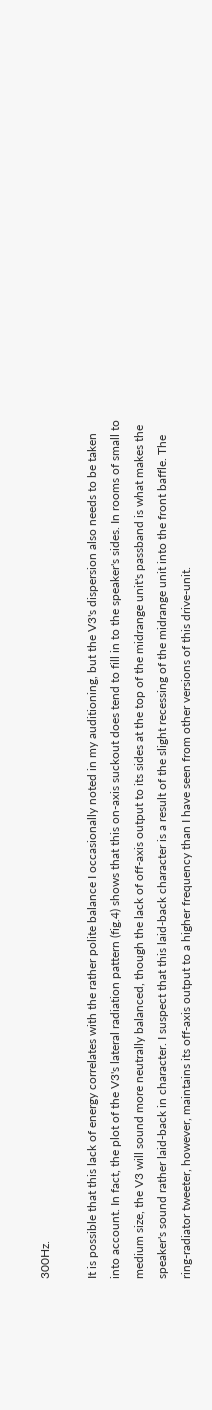300Hz.

It is possible that this lack of energy correlates with the rather polite balance I occasionally noted in my auditioning, but the V3's dispersion also needs to be taken into account. In fact, the plot of the V3's lateral radiation pattern (fig.4) shows that this on-axis suckout does tend to fill in to the speaker's sides. In rooms of small to medium size, the V3 will sound more neutrally balanced, though the lack of off-axis output to its sides at the top of the midrange unit's passband is what makes the speaker's sound rather laid-back in character. I suspect that this laid-back character is a result of the slight recessing of the midrange unit into the front baffle. The ring-radiator tweeter, however, maintains its off-axis output to a higher frequency than I have seen from other versions of this drive-unit.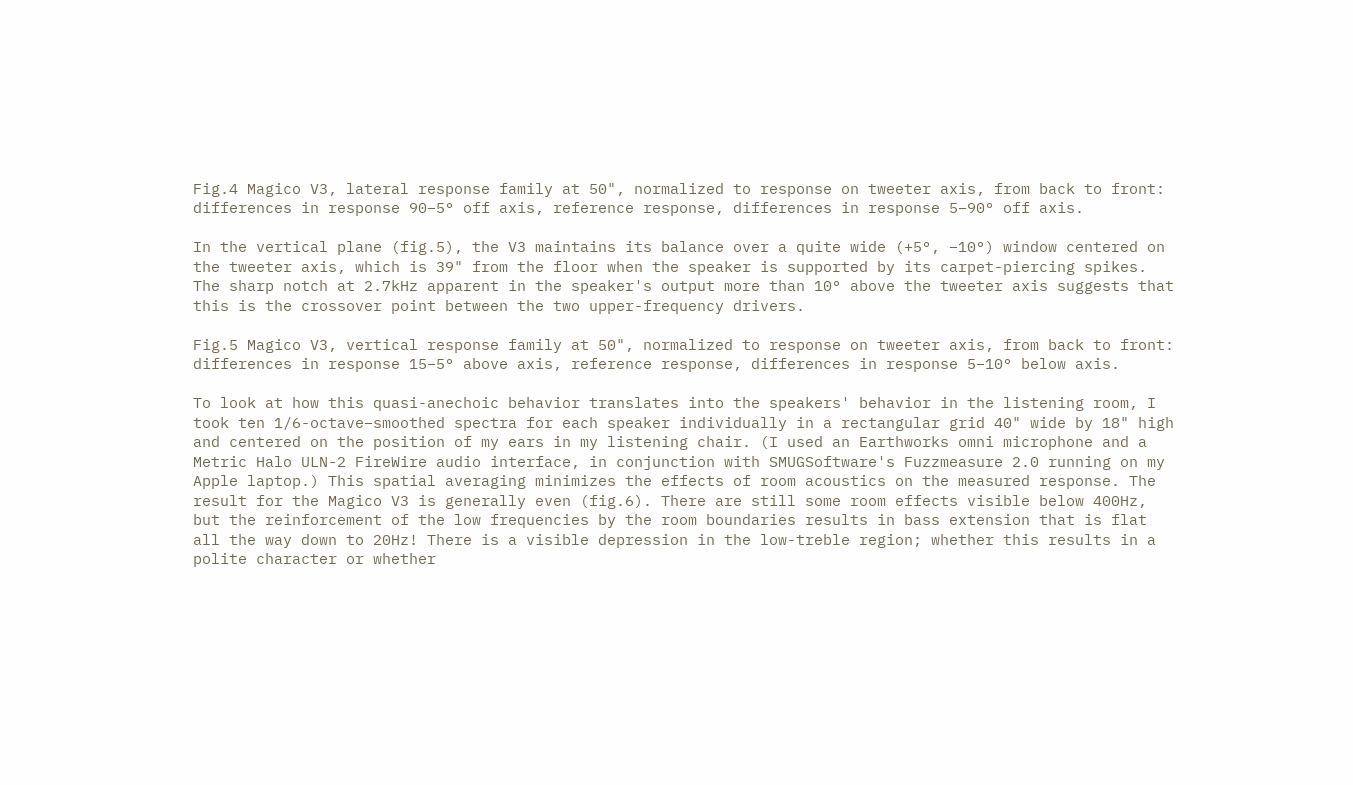Fig.4 Magico V3, lateral response family at 50", normalized to response on tweeter axis, from back to front: differences in response 90–5° off axis, reference response, differences in response 5–90° off axis.

In the vertical plane (fig.5), the V3 maintains its balance over a quite wide (+5°, –10°) window centered on the tweeter axis, which is 39" from the floor when the speaker is supported by its carpet-piercing spikes. The sharp notch at 2.7kHz apparent in the speaker's output more than 10° above the tweeter axis suggests that this is the crossover point between the two upper-frequency drivers.

Fig.5 Magico V3, vertical response family at 50", normalized to response on tweeter axis, from back to front: differences in response 15–5° above axis, reference response, differences in response 5–10° below axis.

To look at how this quasi-anechoic behavior translates into the speakers' behavior in the listening room, I took ten 1/6-octave–smoothed spectra for each speaker individually in a rectangular grid 40" wide by 18" high and centered on the position of my ears in my listening chair. (I used an Earthworks omni microphone and a Metric Halo ULN-2 FireWire audio interface, in conjunction with SMUGSoftware's Fuzzmeasure 2.0 running on my Apple laptop.) This spatial averaging minimizes the effects of room acoustics on the measured response. The result for the Magico V3 is generally even (fig.6). There are still some room effects visible below 400Hz, but the reinforcement of the low frequencies by the room boundaries results in bass extension that is flat all the way down to 20Hz! There is a visible depression in the low-treble region; whether this results in a polite character or whether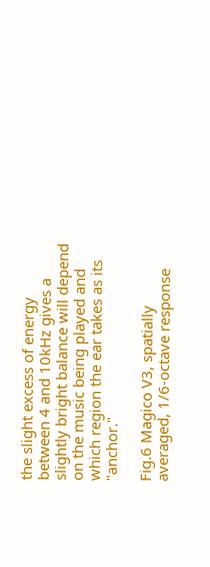the slight excess of energy between 4 and 10kHz gives a slightly bright balance will depend on the music being played and which region the ear takes as its "anchor."

Fig.6 Magico V3, spatially averaged, 1/6-octave response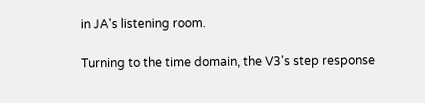in JA's listening room.

Turning to the time domain, the V3's step response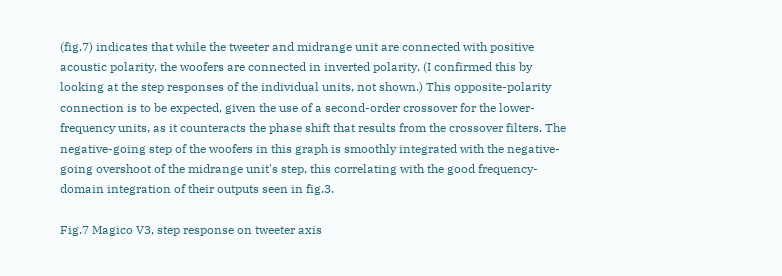(fig.7) indicates that while the tweeter and midrange unit are connected with positive acoustic polarity, the woofers are connected in inverted polarity. (I confirmed this by looking at the step responses of the individual units, not shown.) This opposite-polarity connection is to be expected, given the use of a second-order crossover for the lower-frequency units, as it counteracts the phase shift that results from the crossover filters. The negative-going step of the woofers in this graph is smoothly integrated with the negative-going overshoot of the midrange unit's step, this correlating with the good frequency-domain integration of their outputs seen in fig.3.

Fig.7 Magico V3, step response on tweeter axis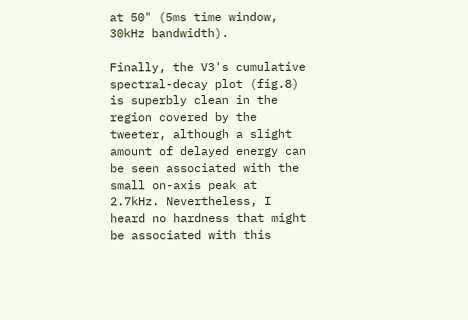at 50" (5ms time window, 30kHz bandwidth).

Finally, the V3's cumulative spectral-decay plot (fig.8) is superbly clean in the region covered by the tweeter, although a slight amount of delayed energy can be seen associated with the small on-axis peak at 2.7kHz. Nevertheless, I heard no hardness that might be associated with this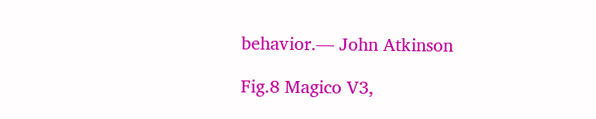behavior.— John Atkinson

Fig.8 Magico V3,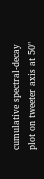cumulative spectral-decay plot on tweeter axis at 50"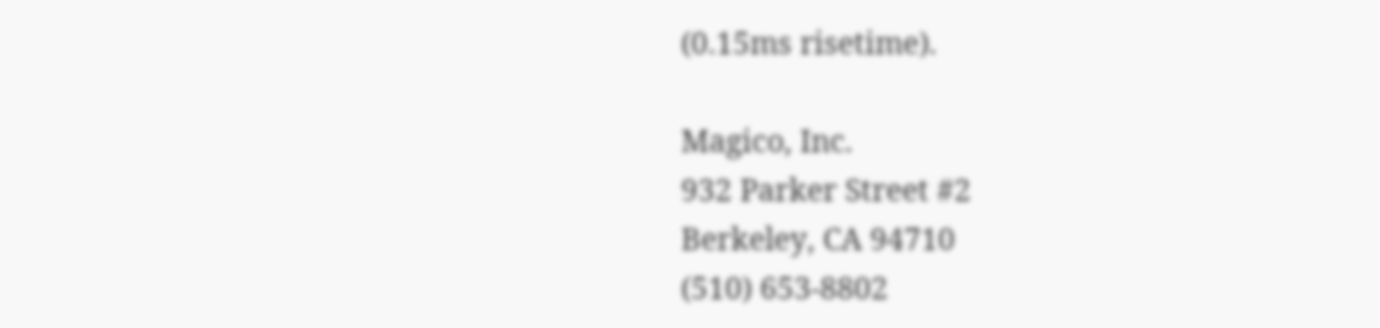(0.15ms risetime).

Magico, Inc.
932 Parker Street #2
Berkeley, CA 94710
(510) 653-8802